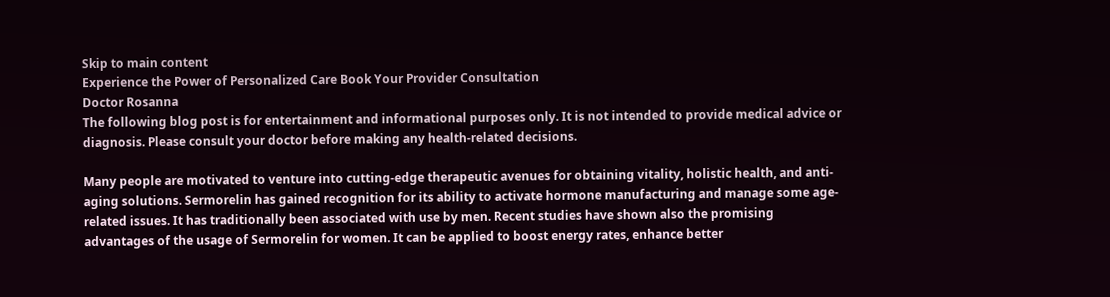Skip to main content
Experience the Power of Personalized Care Book Your Provider Consultation
Doctor Rosanna
The following blog post is for entertainment and informational purposes only. It is not intended to provide medical advice or diagnosis. Please consult your doctor before making any health-related decisions.

Many people are motivated to venture into cutting-edge therapeutic avenues for obtaining vitality, holistic health, and anti-aging solutions. Sermorelin has gained recognition for its ability to activate hormone manufacturing and manage some age-related issues. It has traditionally been associated with use by men. Recent studies have shown also the promising advantages of the usage of Sermorelin for women. It can be applied to boost energy rates, enhance better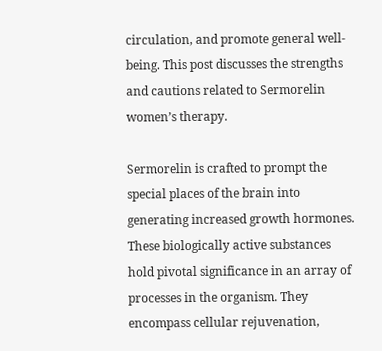circulation, and promote general well-being. This post discusses the strengths and cautions related to Sermorelin women’s therapy.

Sermorelin is crafted to prompt the special places of the brain into generating increased growth hormones. These biologically active substances hold pivotal significance in an array of processes in the organism. They encompass cellular rejuvenation,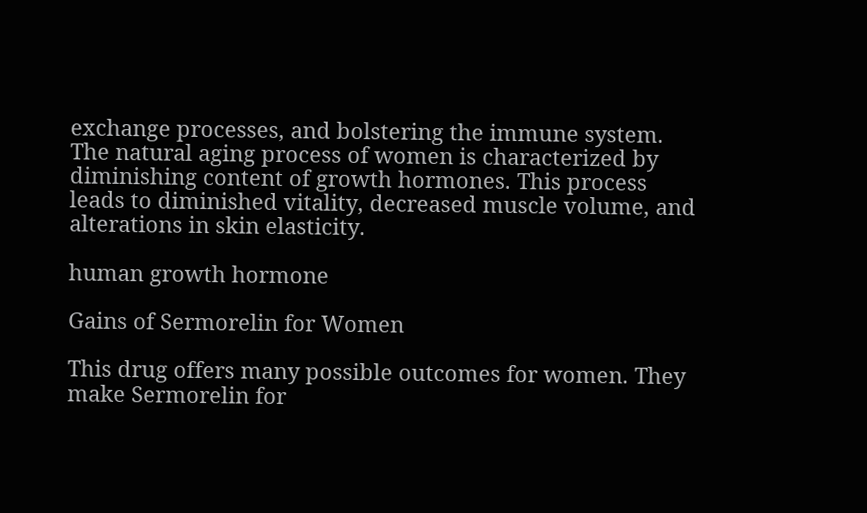exchange processes, and bolstering the immune system. The natural aging process of women is characterized by diminishing content of growth hormones. This process leads to diminished vitality, decreased muscle volume, and alterations in skin elasticity.

human growth hormone

Gains of Sermorelin for Women

This drug offers many possible outcomes for women. They make Sermorelin for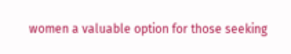women a valuable option for those seeking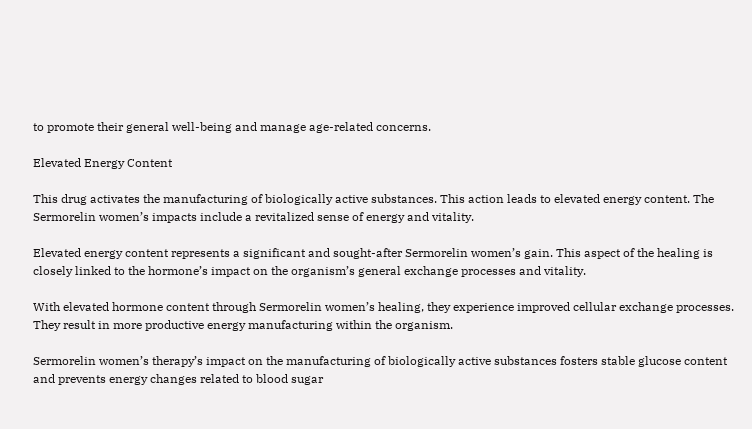to promote their general well-being and manage age-related concerns.

Elevated Energy Content

This drug activates the manufacturing of biologically active substances. This action leads to elevated energy content. The Sermorelin women’s impacts include a revitalized sense of energy and vitality.

Elevated energy content represents a significant and sought-after Sermorelin women’s gain. This aspect of the healing is closely linked to the hormone’s impact on the organism’s general exchange processes and vitality.

With elevated hormone content through Sermorelin women’s healing, they experience improved cellular exchange processes. They result in more productive energy manufacturing within the organism.

Sermorelin women’s therapy’s impact on the manufacturing of biologically active substances fosters stable glucose content and prevents energy changes related to blood sugar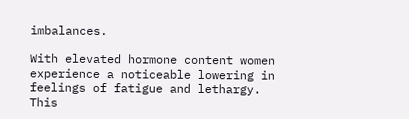imbalances.

With elevated hormone content women experience a noticeable lowering in feelings of fatigue and lethargy. This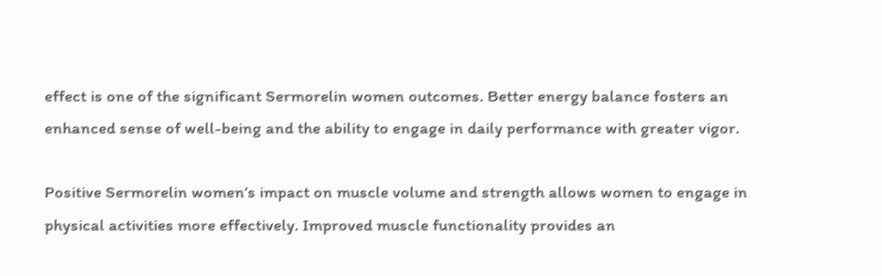effect is one of the significant Sermorelin women outcomes. Better energy balance fosters an enhanced sense of well-being and the ability to engage in daily performance with greater vigor.

Positive Sermorelin women’s impact on muscle volume and strength allows women to engage in physical activities more effectively. Improved muscle functionality provides an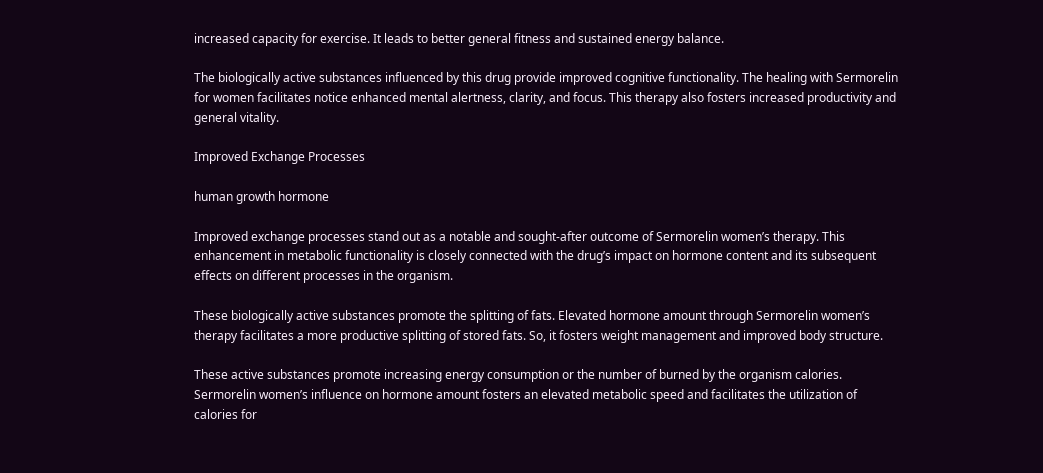increased capacity for exercise. It leads to better general fitness and sustained energy balance.

The biologically active substances influenced by this drug provide improved cognitive functionality. The healing with Sermorelin for women facilitates notice enhanced mental alertness, clarity, and focus. This therapy also fosters increased productivity and general vitality.

Improved Exchange Processes

human growth hormone

Improved exchange processes stand out as a notable and sought-after outcome of Sermorelin women’s therapy. This enhancement in metabolic functionality is closely connected with the drug’s impact on hormone content and its subsequent effects on different processes in the organism.

These biologically active substances promote the splitting of fats. Elevated hormone amount through Sermorelin women’s therapy facilitates a more productive splitting of stored fats. So, it fosters weight management and improved body structure.

These active substances promote increasing energy consumption or the number of burned by the organism calories. Sermorelin women’s influence on hormone amount fosters an elevated metabolic speed and facilitates the utilization of calories for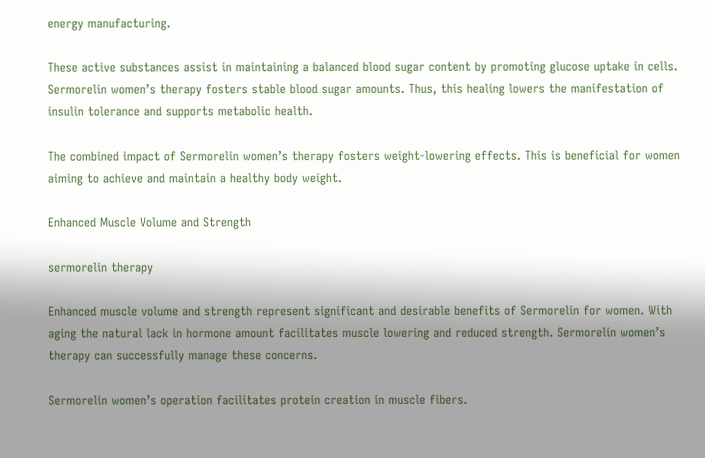energy manufacturing.

These active substances assist in maintaining a balanced blood sugar content by promoting glucose uptake in cells. Sermorelin women’s therapy fosters stable blood sugar amounts. Thus, this healing lowers the manifestation of insulin tolerance and supports metabolic health.

The combined impact of Sermorelin women’s therapy fosters weight-lowering effects. This is beneficial for women aiming to achieve and maintain a healthy body weight.

Enhanced Muscle Volume and Strength

sermorelin therapy

Enhanced muscle volume and strength represent significant and desirable benefits of Sermorelin for women. With aging the natural lack in hormone amount facilitates muscle lowering and reduced strength. Sermorelin women’s therapy can successfully manage these concerns.

Sermorelin women’s operation facilitates protein creation in muscle fibers.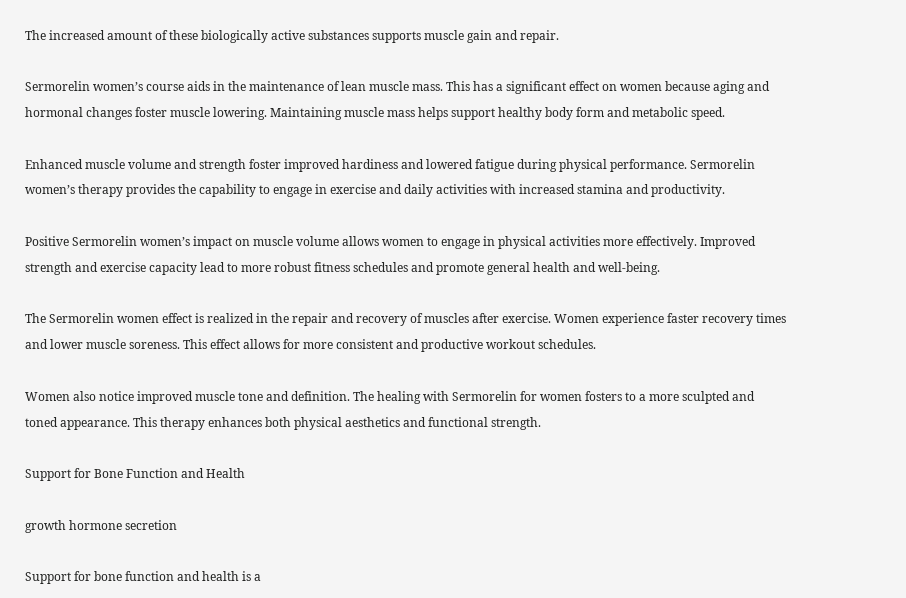The increased amount of these biologically active substances supports muscle gain and repair.

Sermorelin women’s course aids in the maintenance of lean muscle mass. This has a significant effect on women because aging and hormonal changes foster muscle lowering. Maintaining muscle mass helps support healthy body form and metabolic speed.

Enhanced muscle volume and strength foster improved hardiness and lowered fatigue during physical performance. Sermorelin women’s therapy provides the capability to engage in exercise and daily activities with increased stamina and productivity.

Positive Sermorelin women’s impact on muscle volume allows women to engage in physical activities more effectively. Improved strength and exercise capacity lead to more robust fitness schedules and promote general health and well-being.

The Sermorelin women effect is realized in the repair and recovery of muscles after exercise. Women experience faster recovery times and lower muscle soreness. This effect allows for more consistent and productive workout schedules.

Women also notice improved muscle tone and definition. The healing with Sermorelin for women fosters to a more sculpted and toned appearance. This therapy enhances both physical aesthetics and functional strength.

Support for Bone Function and Health

growth hormone secretion

Support for bone function and health is a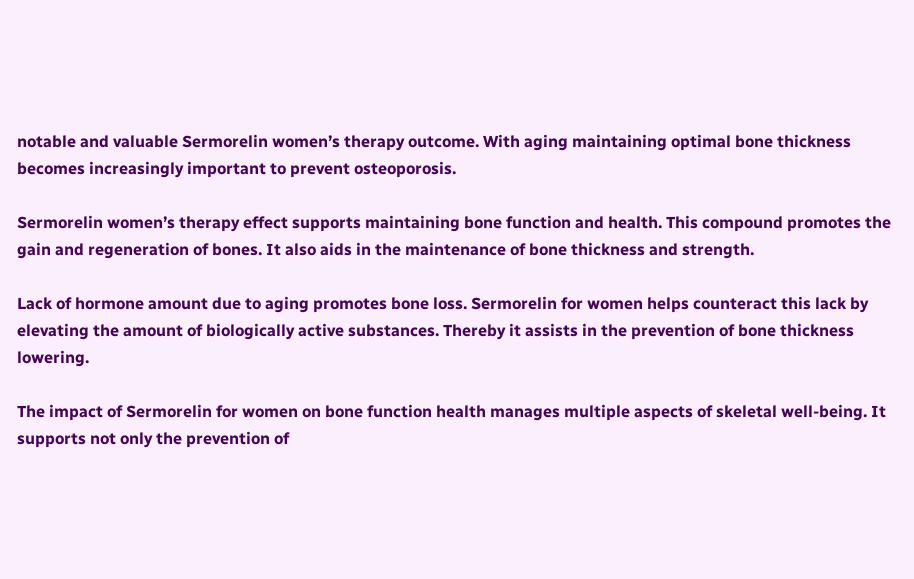notable and valuable Sermorelin women’s therapy outcome. With aging maintaining optimal bone thickness becomes increasingly important to prevent osteoporosis.

Sermorelin women’s therapy effect supports maintaining bone function and health. This compound promotes the gain and regeneration of bones. It also aids in the maintenance of bone thickness and strength.

Lack of hormone amount due to aging promotes bone loss. Sermorelin for women helps counteract this lack by elevating the amount of biologically active substances. Thereby it assists in the prevention of bone thickness lowering.

The impact of Sermorelin for women on bone function health manages multiple aspects of skeletal well-being. It supports not only the prevention of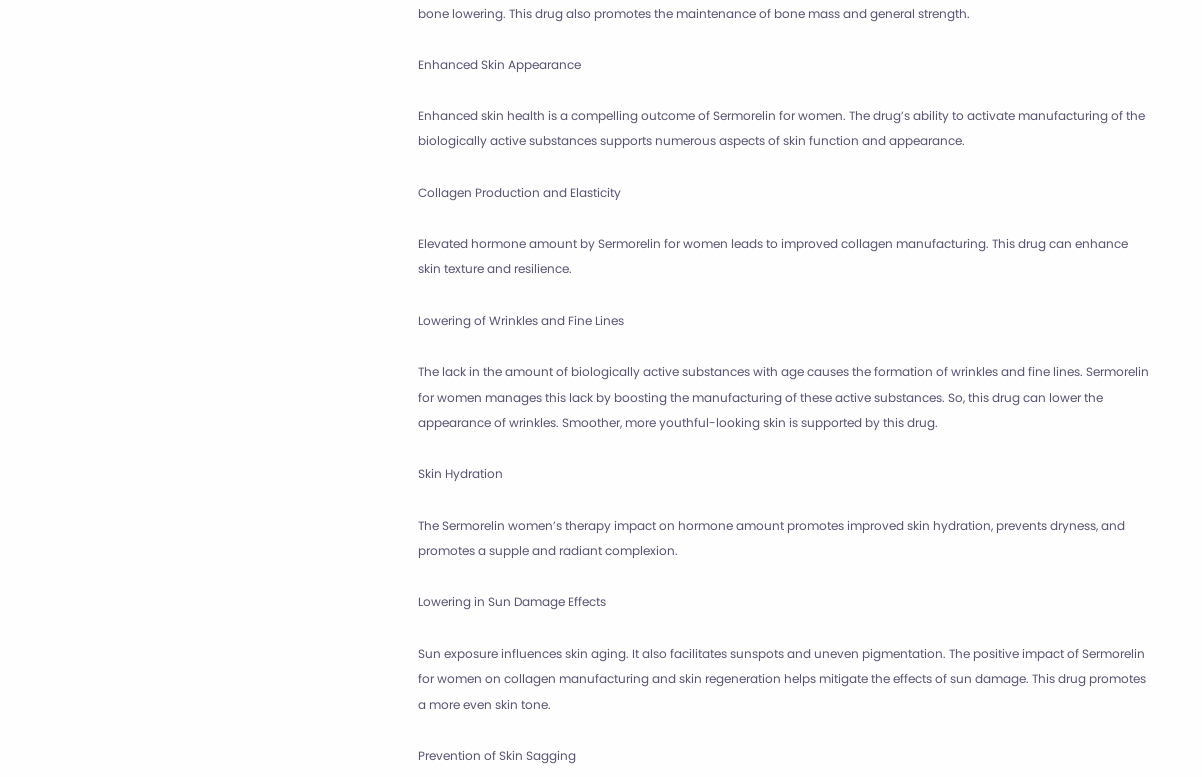bone lowering. This drug also promotes the maintenance of bone mass and general strength.

Enhanced Skin Appearance

Enhanced skin health is a compelling outcome of Sermorelin for women. The drug’s ability to activate manufacturing of the biologically active substances supports numerous aspects of skin function and appearance.

Collagen Production and Elasticity

Elevated hormone amount by Sermorelin for women leads to improved collagen manufacturing. This drug can enhance skin texture and resilience.

Lowering of Wrinkles and Fine Lines

The lack in the amount of biologically active substances with age causes the formation of wrinkles and fine lines. Sermorelin for women manages this lack by boosting the manufacturing of these active substances. So, this drug can lower the appearance of wrinkles. Smoother, more youthful-looking skin is supported by this drug.

Skin Hydration

The Sermorelin women’s therapy impact on hormone amount promotes improved skin hydration, prevents dryness, and promotes a supple and radiant complexion.

Lowering in Sun Damage Effects

Sun exposure influences skin aging. It also facilitates sunspots and uneven pigmentation. The positive impact of Sermorelin for women on collagen manufacturing and skin regeneration helps mitigate the effects of sun damage. This drug promotes a more even skin tone.

Prevention of Skin Sagging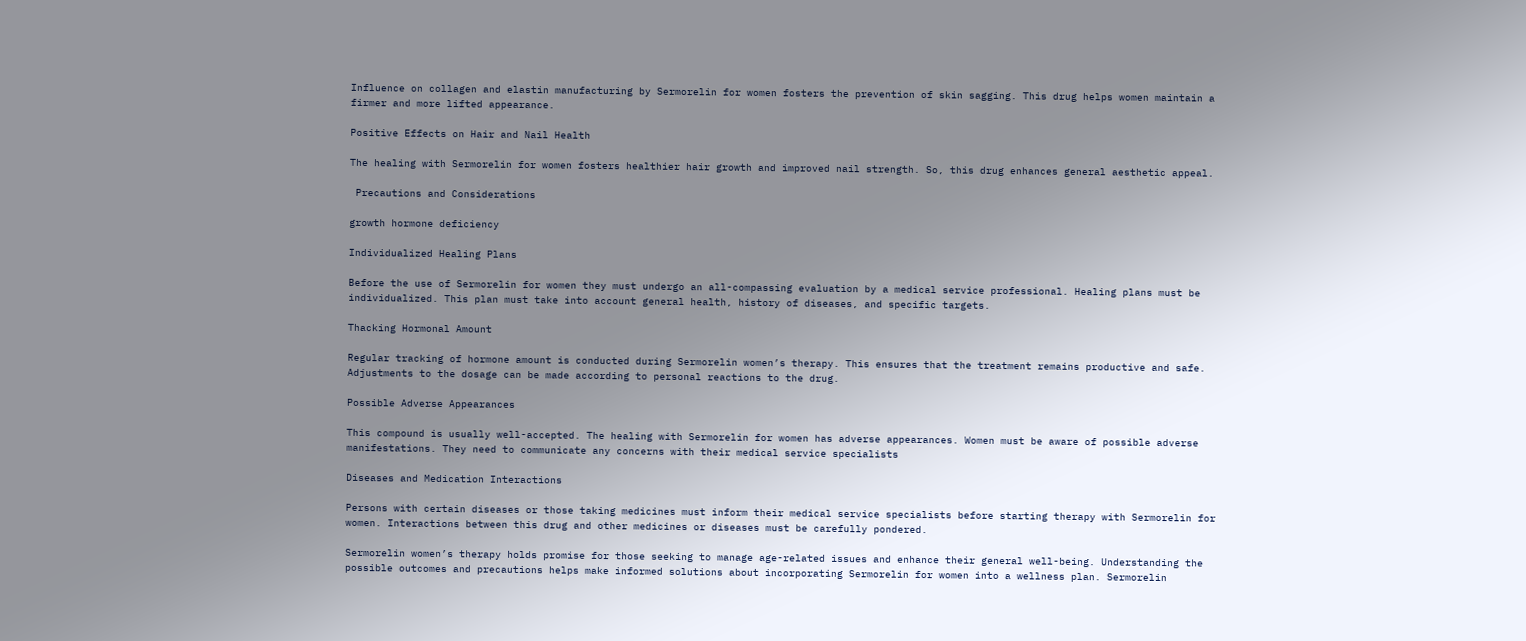Influence on collagen and elastin manufacturing by Sermorelin for women fosters the prevention of skin sagging. This drug helps women maintain a firmer and more lifted appearance.

Positive Effects on Hair and Nail Health

The healing with Sermorelin for women fosters healthier hair growth and improved nail strength. So, this drug enhances general aesthetic appeal.

 Precautions and Considerations

growth hormone deficiency

Individualized Healing Plans

Before the use of Sermorelin for women they must undergo an all-compassing evaluation by a medical service professional. Healing plans must be individualized. This plan must take into account general health, history of diseases, and specific targets.

Thacking Hormonal Amount

Regular tracking of hormone amount is conducted during Sermorelin women’s therapy. This ensures that the treatment remains productive and safe. Adjustments to the dosage can be made according to personal reactions to the drug.

Possible Adverse Appearances

This compound is usually well-accepted. The healing with Sermorelin for women has adverse appearances. Women must be aware of possible adverse manifestations. They need to communicate any concerns with their medical service specialists

Diseases and Medication Interactions

Persons with certain diseases or those taking medicines must inform their medical service specialists before starting therapy with Sermorelin for women. Interactions between this drug and other medicines or diseases must be carefully pondered.

Sermorelin women’s therapy holds promise for those seeking to manage age-related issues and enhance their general well-being. Understanding the possible outcomes and precautions helps make informed solutions about incorporating Sermorelin for women into a wellness plan. Sermorelin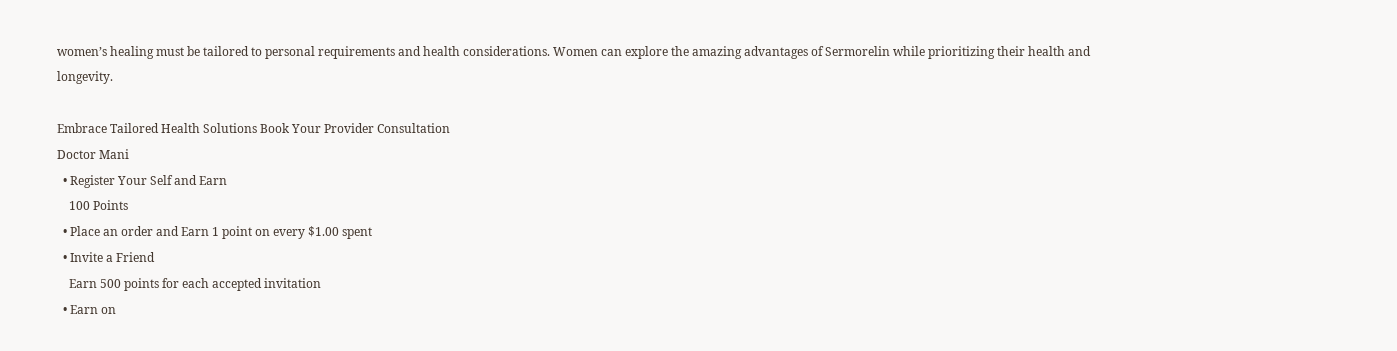women’s healing must be tailored to personal requirements and health considerations. Women can explore the amazing advantages of Sermorelin while prioritizing their health and longevity.

Embrace Tailored Health Solutions Book Your Provider Consultation
Doctor Mani
  • Register Your Self and Earn
    100 Points
  • Place an order and Earn 1 point on every $1.00 spent
  • Invite a Friend
    Earn 500 points for each accepted invitation
  • Earn on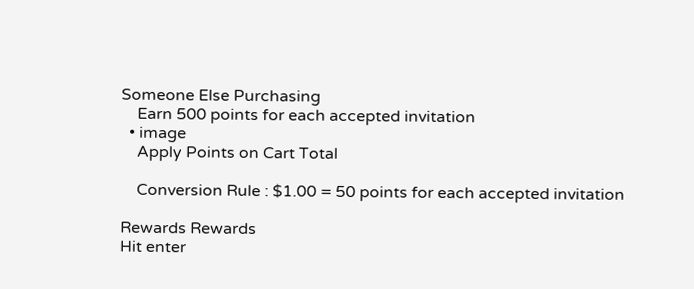Someone Else Purchasing
    Earn 500 points for each accepted invitation
  • image
    Apply Points on Cart Total

    Conversion Rule : $1.00 = 50 points for each accepted invitation

Rewards Rewards
Hit enter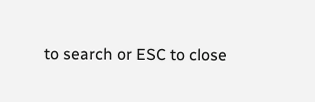to search or ESC to close